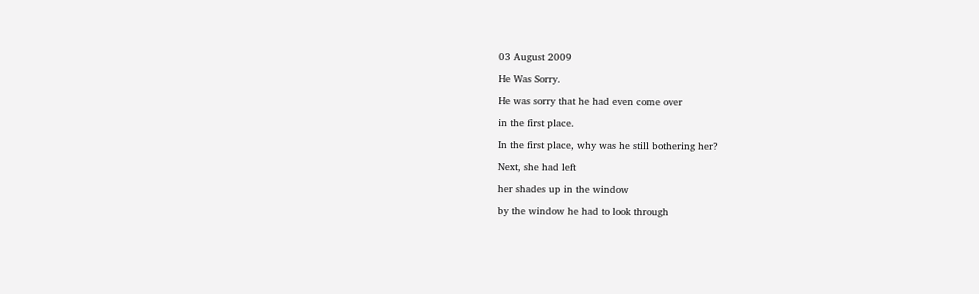03 August 2009

He Was Sorry.

He was sorry that he had even come over

in the first place.

In the first place, why was he still bothering her?

Next, she had left

her shades up in the window

by the window he had to look through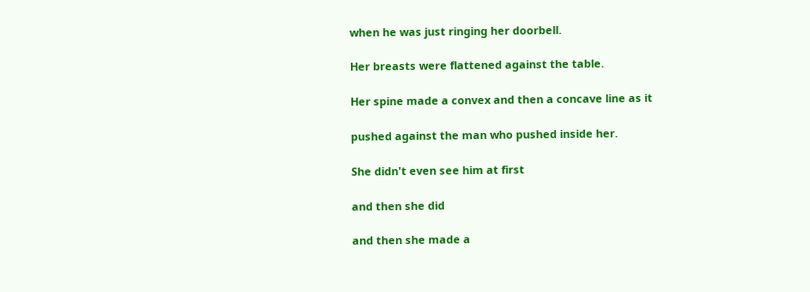when he was just ringing her doorbell.

Her breasts were flattened against the table.

Her spine made a convex and then a concave line as it

pushed against the man who pushed inside her.

She didn't even see him at first

and then she did

and then she made a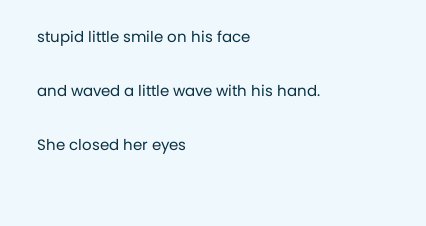stupid little smile on his face

and waved a little wave with his hand.

She closed her eyes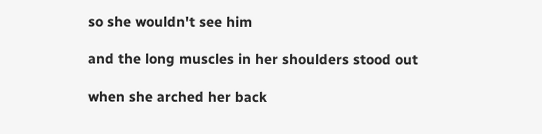so she wouldn't see him

and the long muscles in her shoulders stood out

when she arched her back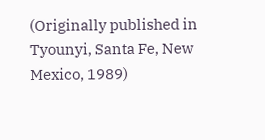(Originally published in Tyounyi, Santa Fe, New Mexico, 1989)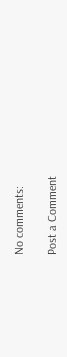No comments:

Post a Comment